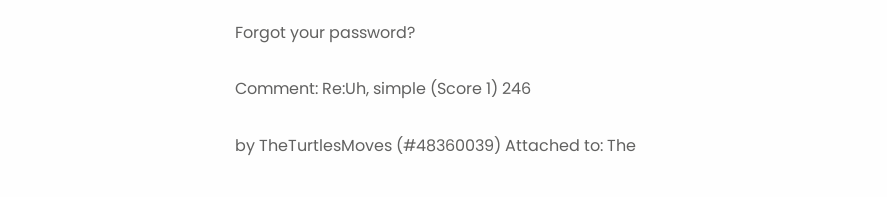Forgot your password?

Comment: Re:Uh, simple (Score 1) 246

by TheTurtlesMoves (#48360039) Attached to: The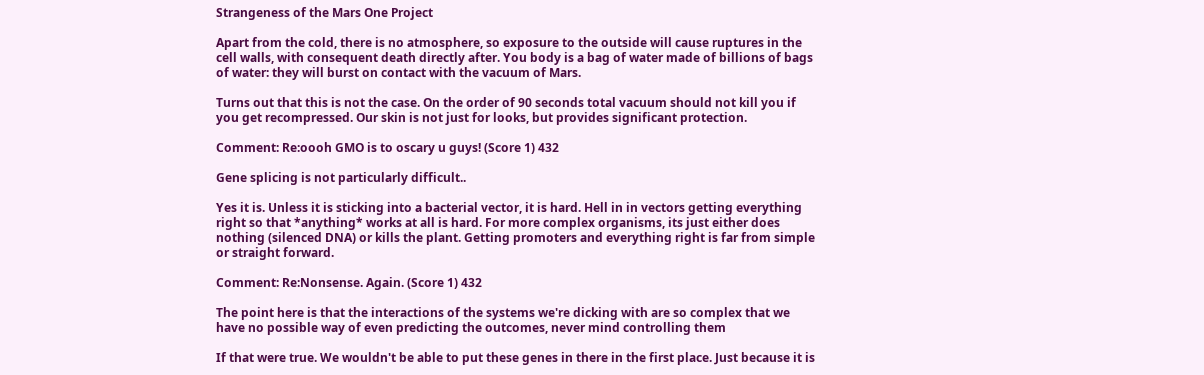Strangeness of the Mars One Project

Apart from the cold, there is no atmosphere, so exposure to the outside will cause ruptures in the cell walls, with consequent death directly after. You body is a bag of water made of billions of bags of water: they will burst on contact with the vacuum of Mars.

Turns out that this is not the case. On the order of 90 seconds total vacuum should not kill you if you get recompressed. Our skin is not just for looks, but provides significant protection.

Comment: Re:oooh GMO is to oscary u guys! (Score 1) 432

Gene splicing is not particularly difficult..

Yes it is. Unless it is sticking into a bacterial vector, it is hard. Hell in in vectors getting everything right so that *anything* works at all is hard. For more complex organisms, its just either does nothing (silenced DNA) or kills the plant. Getting promoters and everything right is far from simple or straight forward.

Comment: Re:Nonsense. Again. (Score 1) 432

The point here is that the interactions of the systems we're dicking with are so complex that we have no possible way of even predicting the outcomes, never mind controlling them

If that were true. We wouldn't be able to put these genes in there in the first place. Just because it is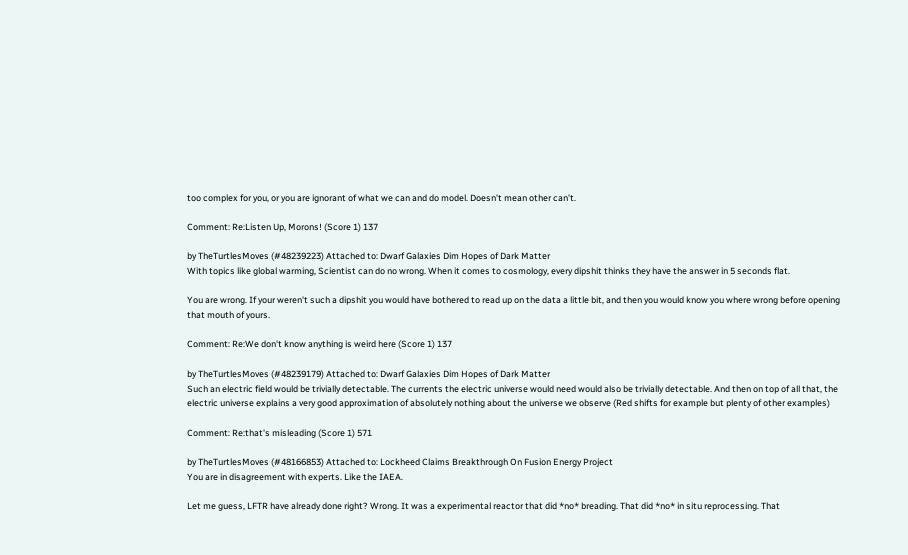too complex for you, or you are ignorant of what we can and do model. Doesn't mean other can't.

Comment: Re:Listen Up, Morons! (Score 1) 137

by TheTurtlesMoves (#48239223) Attached to: Dwarf Galaxies Dim Hopes of Dark Matter
With topics like global warming, Scientist can do no wrong. When it comes to cosmology, every dipshit thinks they have the answer in 5 seconds flat.

You are wrong. If your weren't such a dipshit you would have bothered to read up on the data a little bit, and then you would know you where wrong before opening that mouth of yours.

Comment: Re:We don't know anything is weird here (Score 1) 137

by TheTurtlesMoves (#48239179) Attached to: Dwarf Galaxies Dim Hopes of Dark Matter
Such an electric field would be trivially detectable. The currents the electric universe would need would also be trivially detectable. And then on top of all that, the electric universe explains a very good approximation of absolutely nothing about the universe we observe (Red shifts for example but plenty of other examples)

Comment: Re:that's misleading (Score 1) 571

by TheTurtlesMoves (#48166853) Attached to: Lockheed Claims Breakthrough On Fusion Energy Project
You are in disagreement with experts. Like the IAEA.

Let me guess, LFTR have already done right? Wrong. It was a experimental reactor that did *no* breading. That did *no* in situ reprocessing. That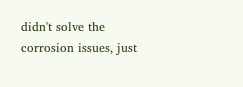didn't solve the corrosion issues, just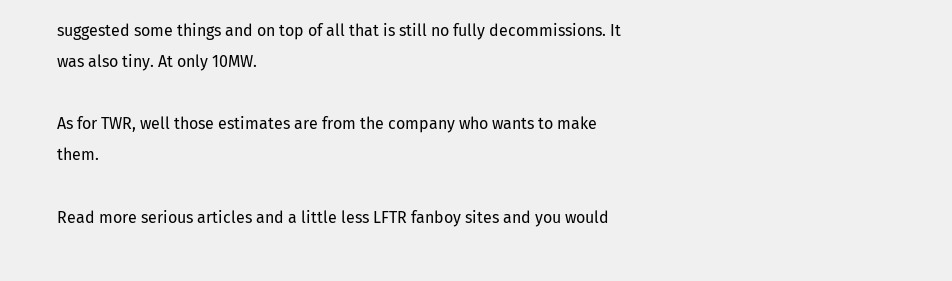suggested some things and on top of all that is still no fully decommissions. It was also tiny. At only 10MW.

As for TWR, well those estimates are from the company who wants to make them.

Read more serious articles and a little less LFTR fanboy sites and you would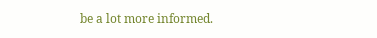be a lot more informed.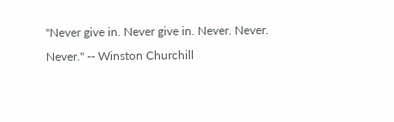"Never give in. Never give in. Never. Never. Never." -- Winston Churchill